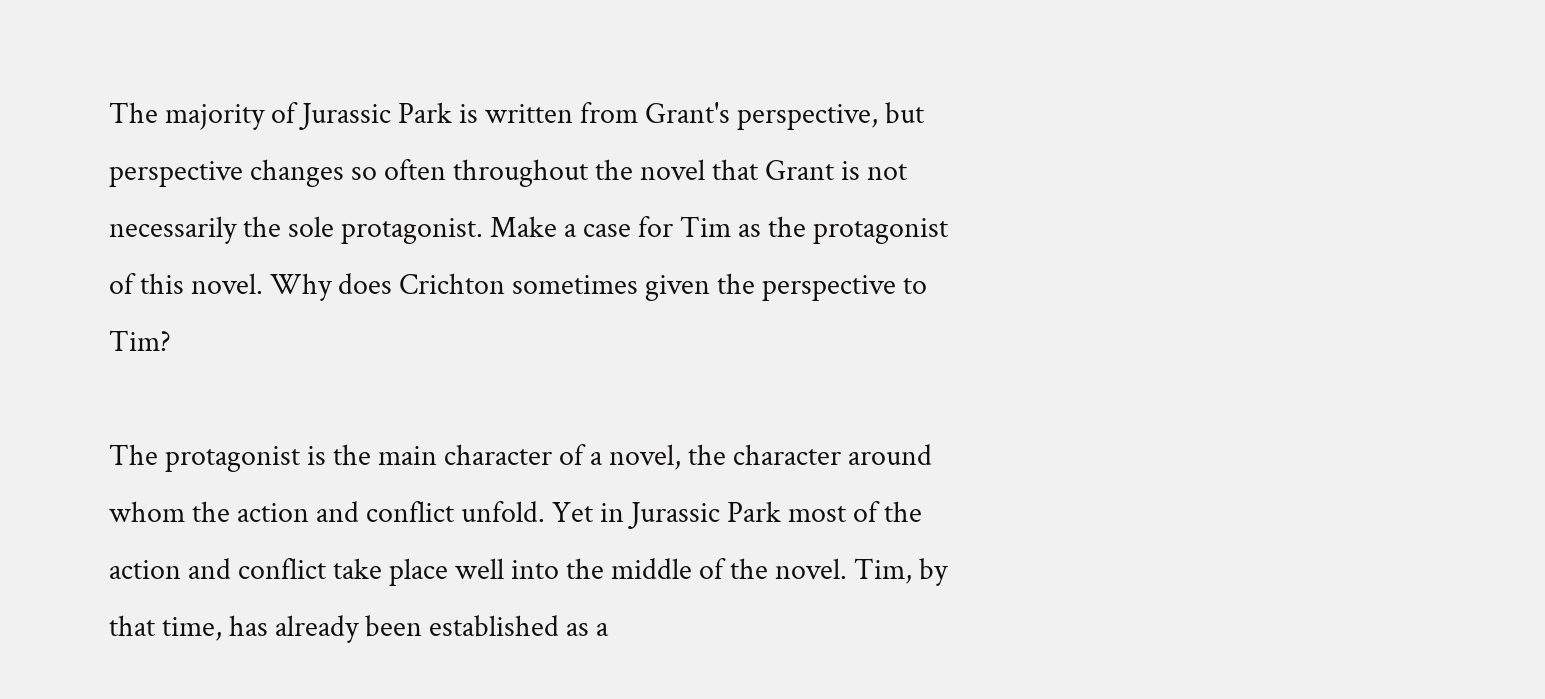The majority of Jurassic Park is written from Grant's perspective, but perspective changes so often throughout the novel that Grant is not necessarily the sole protagonist. Make a case for Tim as the protagonist of this novel. Why does Crichton sometimes given the perspective to Tim?

The protagonist is the main character of a novel, the character around whom the action and conflict unfold. Yet in Jurassic Park most of the action and conflict take place well into the middle of the novel. Tim, by that time, has already been established as a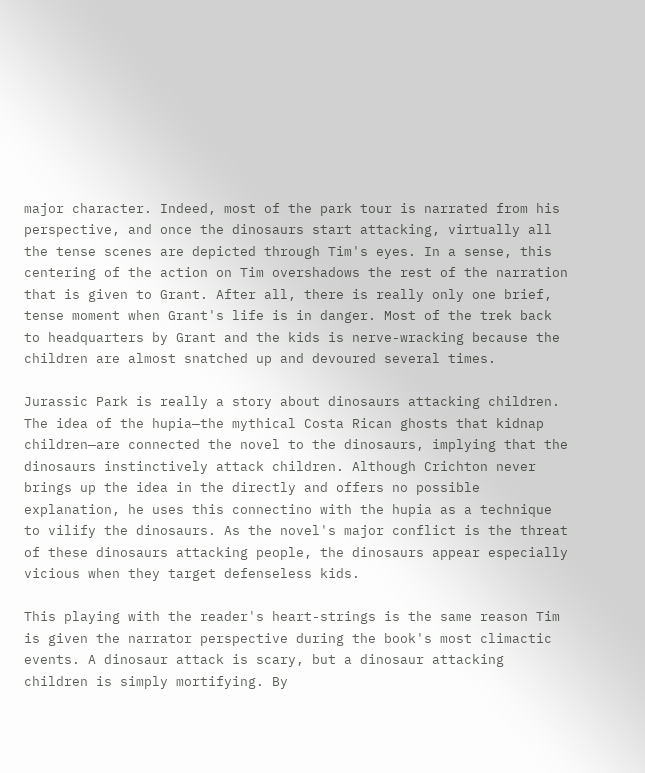major character. Indeed, most of the park tour is narrated from his perspective, and once the dinosaurs start attacking, virtually all the tense scenes are depicted through Tim's eyes. In a sense, this centering of the action on Tim overshadows the rest of the narration that is given to Grant. After all, there is really only one brief, tense moment when Grant's life is in danger. Most of the trek back to headquarters by Grant and the kids is nerve-wracking because the children are almost snatched up and devoured several times.

Jurassic Park is really a story about dinosaurs attacking children. The idea of the hupia—the mythical Costa Rican ghosts that kidnap children—are connected the novel to the dinosaurs, implying that the dinosaurs instinctively attack children. Although Crichton never brings up the idea in the directly and offers no possible explanation, he uses this connectino with the hupia as a technique to vilify the dinosaurs. As the novel's major conflict is the threat of these dinosaurs attacking people, the dinosaurs appear especially vicious when they target defenseless kids.

This playing with the reader's heart-strings is the same reason Tim is given the narrator perspective during the book's most climactic events. A dinosaur attack is scary, but a dinosaur attacking children is simply mortifying. By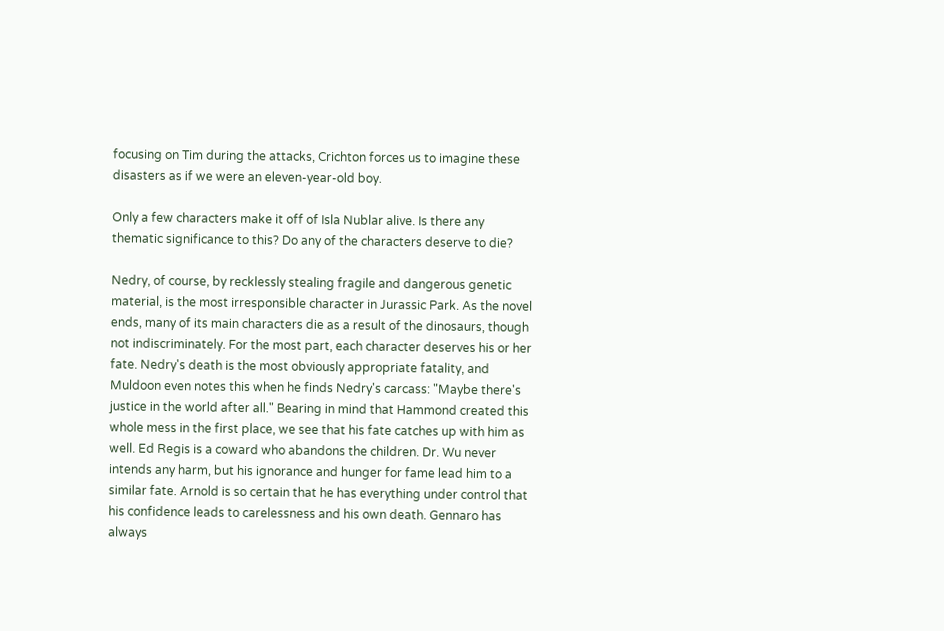focusing on Tim during the attacks, Crichton forces us to imagine these disasters as if we were an eleven-year-old boy.

Only a few characters make it off of Isla Nublar alive. Is there any thematic significance to this? Do any of the characters deserve to die?

Nedry, of course, by recklessly stealing fragile and dangerous genetic material, is the most irresponsible character in Jurassic Park. As the novel ends, many of its main characters die as a result of the dinosaurs, though not indiscriminately. For the most part, each character deserves his or her fate. Nedry's death is the most obviously appropriate fatality, and Muldoon even notes this when he finds Nedry's carcass: "Maybe there's justice in the world after all." Bearing in mind that Hammond created this whole mess in the first place, we see that his fate catches up with him as well. Ed Regis is a coward who abandons the children. Dr. Wu never intends any harm, but his ignorance and hunger for fame lead him to a similar fate. Arnold is so certain that he has everything under control that his confidence leads to carelessness and his own death. Gennaro has always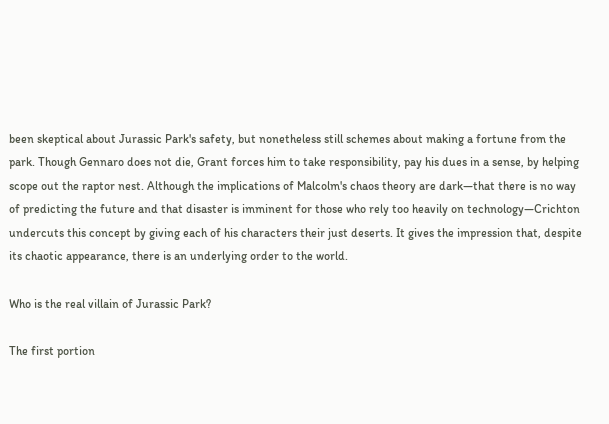been skeptical about Jurassic Park's safety, but nonetheless still schemes about making a fortune from the park. Though Gennaro does not die, Grant forces him to take responsibility, pay his dues in a sense, by helping scope out the raptor nest. Although the implications of Malcolm's chaos theory are dark—that there is no way of predicting the future and that disaster is imminent for those who rely too heavily on technology—Crichton undercuts this concept by giving each of his characters their just deserts. It gives the impression that, despite its chaotic appearance, there is an underlying order to the world.

Who is the real villain of Jurassic Park?

The first portion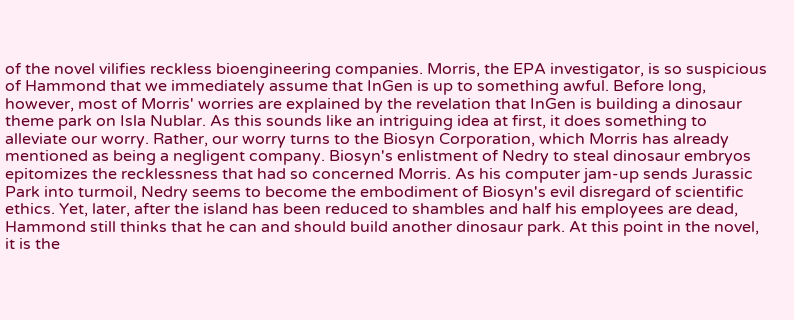of the novel vilifies reckless bioengineering companies. Morris, the EPA investigator, is so suspicious of Hammond that we immediately assume that InGen is up to something awful. Before long, however, most of Morris' worries are explained by the revelation that InGen is building a dinosaur theme park on Isla Nublar. As this sounds like an intriguing idea at first, it does something to alleviate our worry. Rather, our worry turns to the Biosyn Corporation, which Morris has already mentioned as being a negligent company. Biosyn's enlistment of Nedry to steal dinosaur embryos epitomizes the recklessness that had so concerned Morris. As his computer jam-up sends Jurassic Park into turmoil, Nedry seems to become the embodiment of Biosyn's evil disregard of scientific ethics. Yet, later, after the island has been reduced to shambles and half his employees are dead, Hammond still thinks that he can and should build another dinosaur park. At this point in the novel, it is the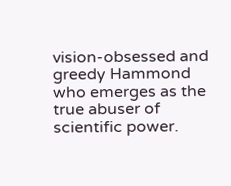vision-obsessed and greedy Hammond who emerges as the true abuser of scientific power.